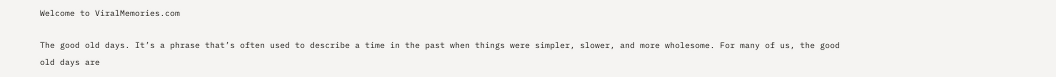Welcome to ViralMemories.com

The good old days. It’s a phrase that’s often used to describe a time in the past when things were simpler, slower, and more wholesome. For many of us, the good old days are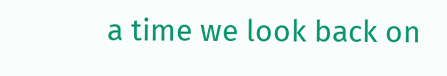a time we look back on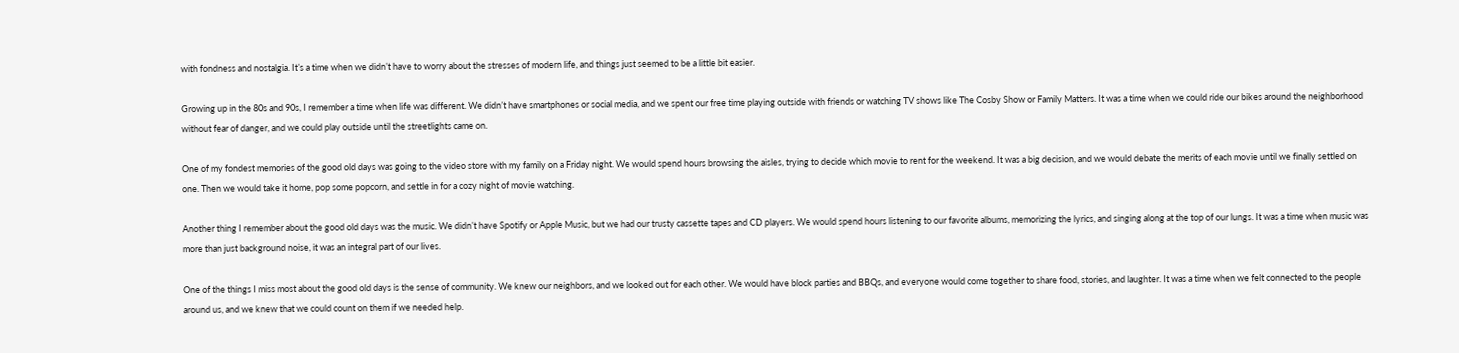with fondness and nostalgia. It’s a time when we didn’t have to worry about the stresses of modern life, and things just seemed to be a little bit easier.

Growing up in the 80s and 90s, I remember a time when life was different. We didn’t have smartphones or social media, and we spent our free time playing outside with friends or watching TV shows like The Cosby Show or Family Matters. It was a time when we could ride our bikes around the neighborhood without fear of danger, and we could play outside until the streetlights came on.

One of my fondest memories of the good old days was going to the video store with my family on a Friday night. We would spend hours browsing the aisles, trying to decide which movie to rent for the weekend. It was a big decision, and we would debate the merits of each movie until we finally settled on one. Then we would take it home, pop some popcorn, and settle in for a cozy night of movie watching.

Another thing I remember about the good old days was the music. We didn’t have Spotify or Apple Music, but we had our trusty cassette tapes and CD players. We would spend hours listening to our favorite albums, memorizing the lyrics, and singing along at the top of our lungs. It was a time when music was more than just background noise, it was an integral part of our lives.

One of the things I miss most about the good old days is the sense of community. We knew our neighbors, and we looked out for each other. We would have block parties and BBQs, and everyone would come together to share food, stories, and laughter. It was a time when we felt connected to the people around us, and we knew that we could count on them if we needed help.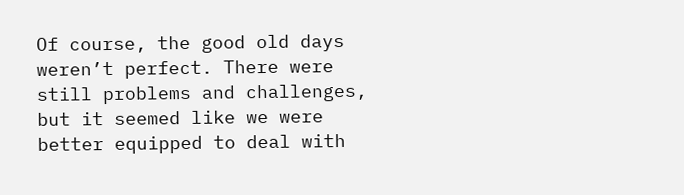Of course, the good old days weren’t perfect. There were still problems and challenges, but it seemed like we were better equipped to deal with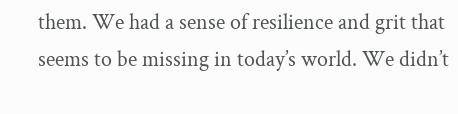them. We had a sense of resilience and grit that seems to be missing in today’s world. We didn’t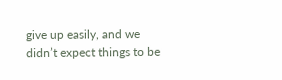give up easily, and we didn’t expect things to be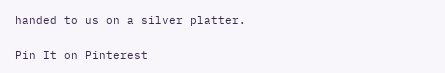handed to us on a silver platter.

Pin It on Pinterest